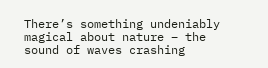There’s something undeniably magical about nature – the sound of waves crashing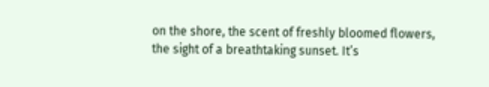on the shore, the scent of freshly bloomed flowers, the sight of a breathtaking sunset. It’s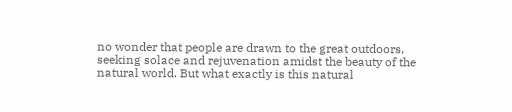no wonder that people are drawn to the great outdoors, seeking solace and rejuvenation amidst the beauty of the natural world. But what exactly is this natural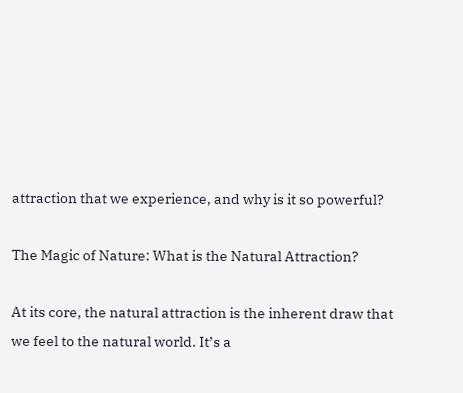attraction that we experience, and why is it so powerful?

The Magic of Nature: What is the Natural Attraction?

At its core, the natural attraction is the inherent draw that we feel to the natural world. It’s a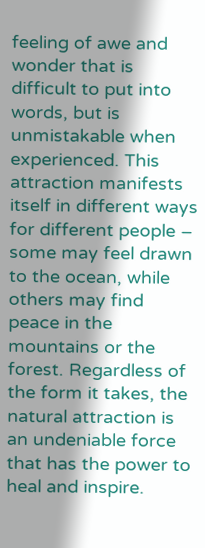feeling of awe and wonder that is difficult to put into words, but is unmistakable when experienced. This attraction manifests itself in different ways for different people – some may feel drawn to the ocean, while others may find peace in the mountains or the forest. Regardless of the form it takes, the natural attraction is an undeniable force that has the power to heal and inspire.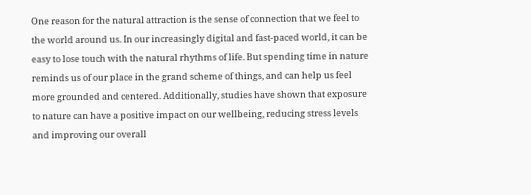One reason for the natural attraction is the sense of connection that we feel to the world around us. In our increasingly digital and fast-paced world, it can be easy to lose touch with the natural rhythms of life. But spending time in nature reminds us of our place in the grand scheme of things, and can help us feel more grounded and centered. Additionally, studies have shown that exposure to nature can have a positive impact on our wellbeing, reducing stress levels and improving our overall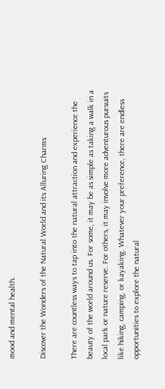mood and mental health.

Discover the Wonders of the Natural World and its Alluring Charms

There are countless ways to tap into the natural attraction and experience the beauty of the world around us. For some, it may be as simple as taking a walk in a local park or nature reserve. For others, it may involve more adventurous pursuits like hiking, camping, or kayaking. Whatever your preference, there are endless opportunities to explore the natural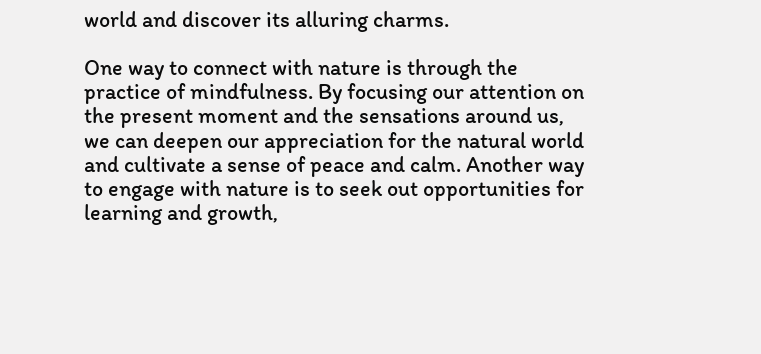world and discover its alluring charms.

One way to connect with nature is through the practice of mindfulness. By focusing our attention on the present moment and the sensations around us, we can deepen our appreciation for the natural world and cultivate a sense of peace and calm. Another way to engage with nature is to seek out opportunities for learning and growth,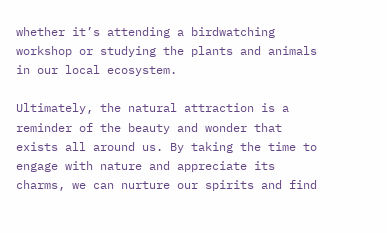whether it’s attending a birdwatching workshop or studying the plants and animals in our local ecosystem.

Ultimately, the natural attraction is a reminder of the beauty and wonder that exists all around us. By taking the time to engage with nature and appreciate its charms, we can nurture our spirits and find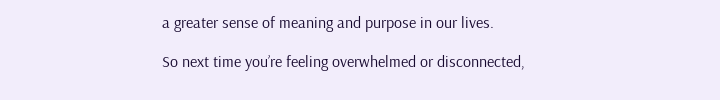a greater sense of meaning and purpose in our lives.

So next time you’re feeling overwhelmed or disconnected,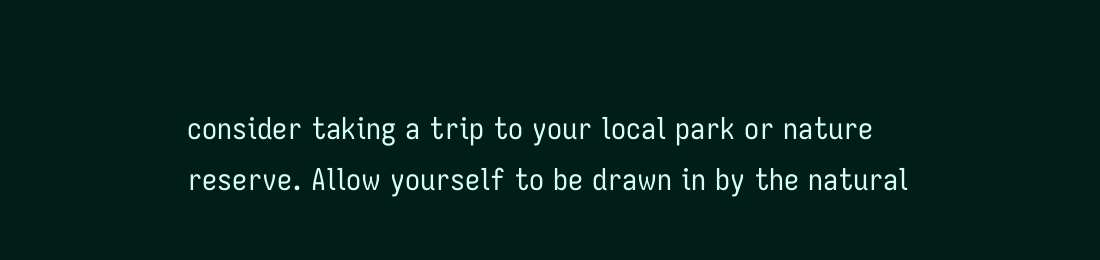consider taking a trip to your local park or nature reserve. Allow yourself to be drawn in by the natural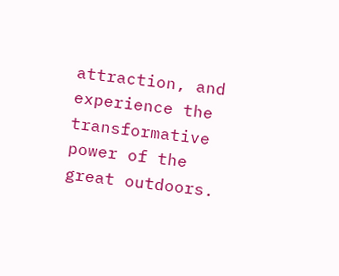attraction, and experience the transformative power of the great outdoors.